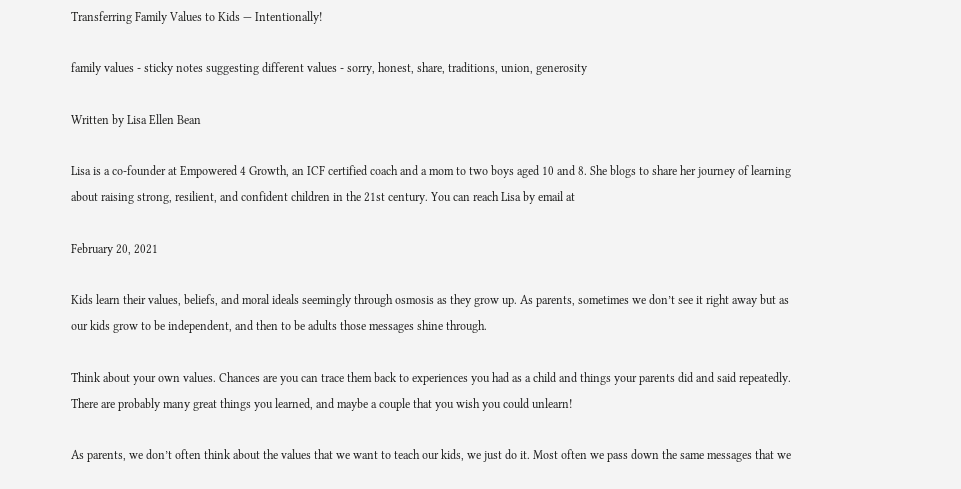Transferring Family Values to Kids — Intentionally!

family values - sticky notes suggesting different values - sorry, honest, share, traditions, union, generosity

Written by Lisa Ellen Bean

Lisa is a co-founder at Empowered 4 Growth, an ICF certified coach and a mom to two boys aged 10 and 8. She blogs to share her journey of learning about raising strong, resilient, and confident children in the 21st century. You can reach Lisa by email at

February 20, 2021

Kids learn their values, beliefs, and moral ideals seemingly through osmosis as they grow up. As parents, sometimes we don’t see it right away but as our kids grow to be independent, and then to be adults those messages shine through.

Think about your own values. Chances are you can trace them back to experiences you had as a child and things your parents did and said repeatedly. There are probably many great things you learned, and maybe a couple that you wish you could unlearn!

As parents, we don’t often think about the values that we want to teach our kids, we just do it. Most often we pass down the same messages that we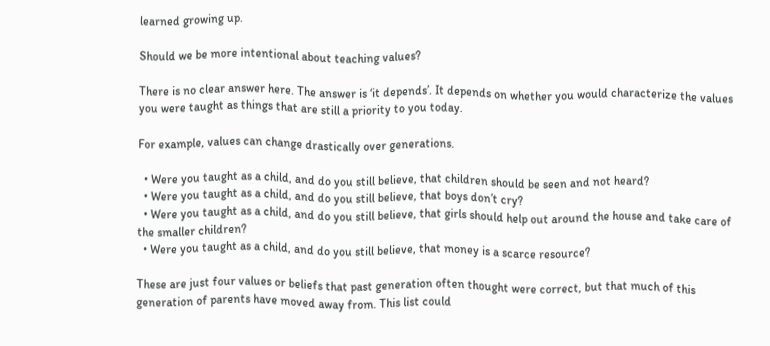learned growing up.

Should we be more intentional about teaching values?

There is no clear answer here. The answer is ‘it depends’. It depends on whether you would characterize the values you were taught as things that are still a priority to you today.

For example, values can change drastically over generations.

  • Were you taught as a child, and do you still believe, that children should be seen and not heard?
  • Were you taught as a child, and do you still believe, that boys don’t cry?
  • Were you taught as a child, and do you still believe, that girls should help out around the house and take care of the smaller children?
  • Were you taught as a child, and do you still believe, that money is a scarce resource?

These are just four values or beliefs that past generation often thought were correct, but that much of this generation of parents have moved away from. This list could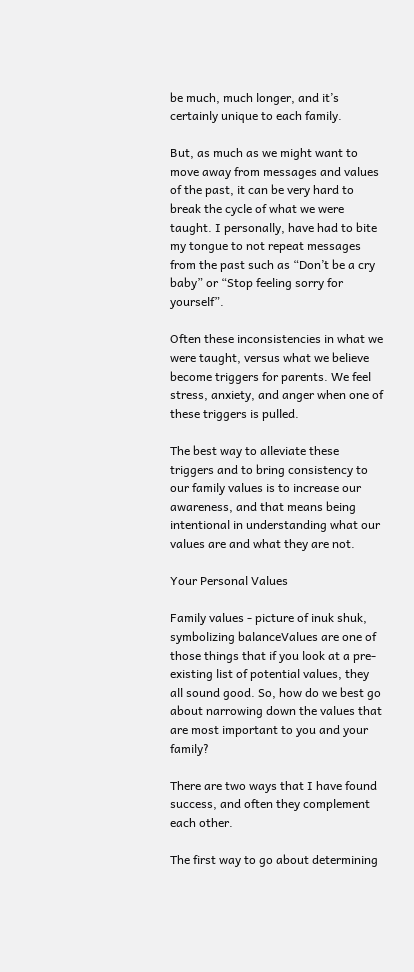be much, much longer, and it’s certainly unique to each family.

But, as much as we might want to move away from messages and values of the past, it can be very hard to break the cycle of what we were taught. I personally, have had to bite my tongue to not repeat messages from the past such as “Don’t be a cry baby” or “Stop feeling sorry for yourself”.

Often these inconsistencies in what we were taught, versus what we believe become triggers for parents. We feel stress, anxiety, and anger when one of these triggers is pulled.

The best way to alleviate these triggers and to bring consistency to our family values is to increase our awareness, and that means being intentional in understanding what our values are and what they are not.

Your Personal Values

Family values - picture of inuk shuk, symbolizing balanceValues are one of those things that if you look at a pre-existing list of potential values, they all sound good. So, how do we best go about narrowing down the values that are most important to you and your family?

There are two ways that I have found success, and often they complement each other.

The first way to go about determining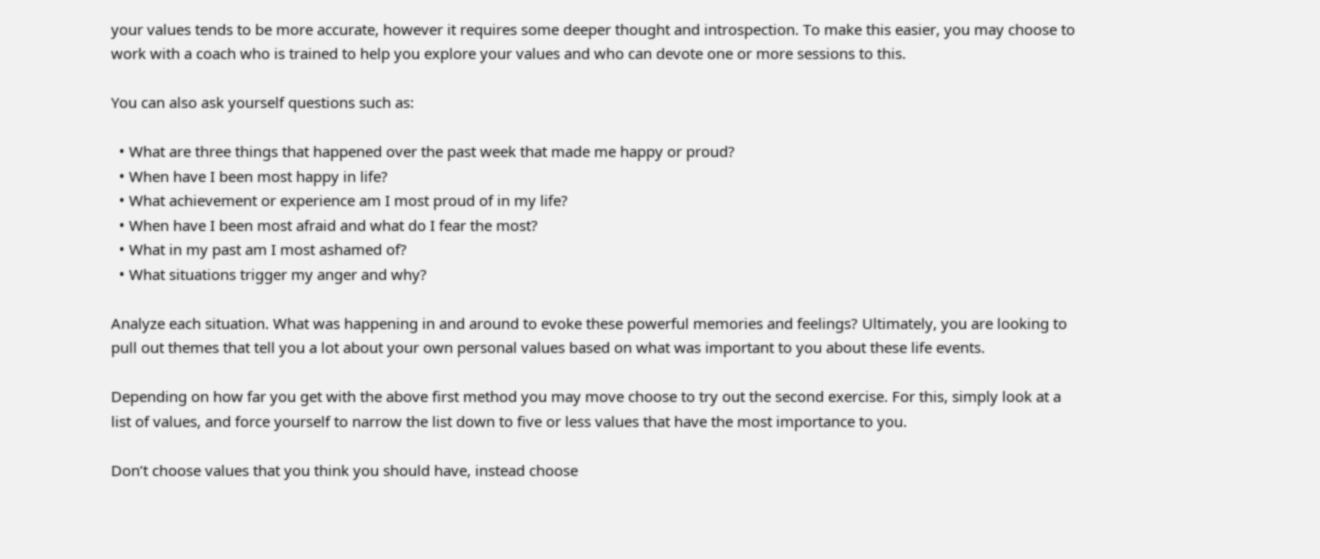your values tends to be more accurate, however it requires some deeper thought and introspection. To make this easier, you may choose to work with a coach who is trained to help you explore your values and who can devote one or more sessions to this.

You can also ask yourself questions such as:

  • What are three things that happened over the past week that made me happy or proud?
  • When have I been most happy in life?
  • What achievement or experience am I most proud of in my life?
  • When have I been most afraid and what do I fear the most?
  • What in my past am I most ashamed of?
  • What situations trigger my anger and why?

Analyze each situation. What was happening in and around to evoke these powerful memories and feelings? Ultimately, you are looking to pull out themes that tell you a lot about your own personal values based on what was important to you about these life events.

Depending on how far you get with the above first method you may move choose to try out the second exercise. For this, simply look at a list of values, and force yourself to narrow the list down to five or less values that have the most importance to you.

Don’t choose values that you think you should have, instead choose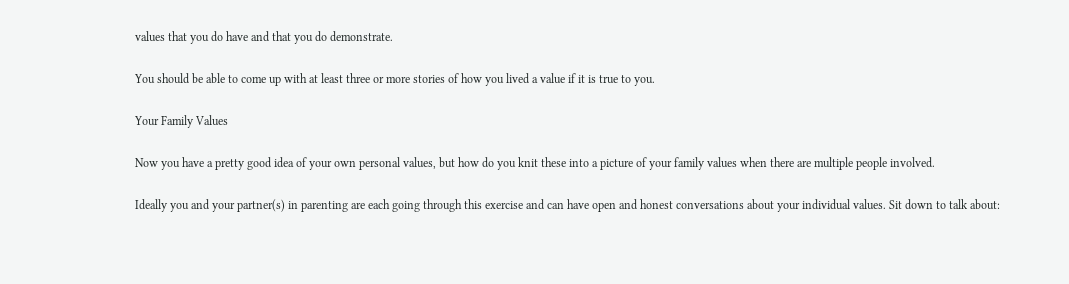values that you do have and that you do demonstrate.

You should be able to come up with at least three or more stories of how you lived a value if it is true to you.

Your Family Values

Now you have a pretty good idea of your own personal values, but how do you knit these into a picture of your family values when there are multiple people involved.

Ideally you and your partner(s) in parenting are each going through this exercise and can have open and honest conversations about your individual values. Sit down to talk about: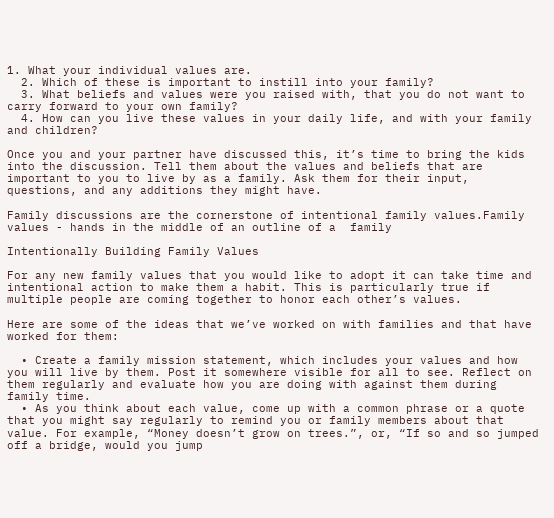1. What your individual values are.
  2. Which of these is important to instill into your family?
  3. What beliefs and values were you raised with, that you do not want to carry forward to your own family?
  4. How can you live these values in your daily life, and with your family and children?

Once you and your partner have discussed this, it’s time to bring the kids into the discussion. Tell them about the values and beliefs that are important to you to live by as a family. Ask them for their input, questions, and any additions they might have.

Family discussions are the cornerstone of intentional family values.Family values - hands in the middle of an outline of a  family

Intentionally Building Family Values

For any new family values that you would like to adopt it can take time and intentional action to make them a habit. This is particularly true if multiple people are coming together to honor each other’s values.

Here are some of the ideas that we’ve worked on with families and that have worked for them:

  • Create a family mission statement, which includes your values and how you will live by them. Post it somewhere visible for all to see. Reflect on them regularly and evaluate how you are doing with against them during family time.
  • As you think about each value, come up with a common phrase or a quote that you might say regularly to remind you or family members about that value. For example, “Money doesn’t grow on trees.”, or, “If so and so jumped off a bridge, would you jump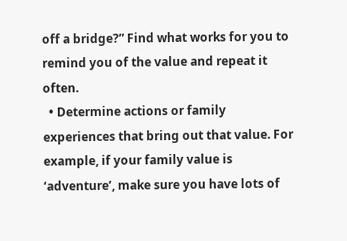off a bridge?” Find what works for you to remind you of the value and repeat it often.
  • Determine actions or family experiences that bring out that value. For example, if your family value is ‘adventure’, make sure you have lots of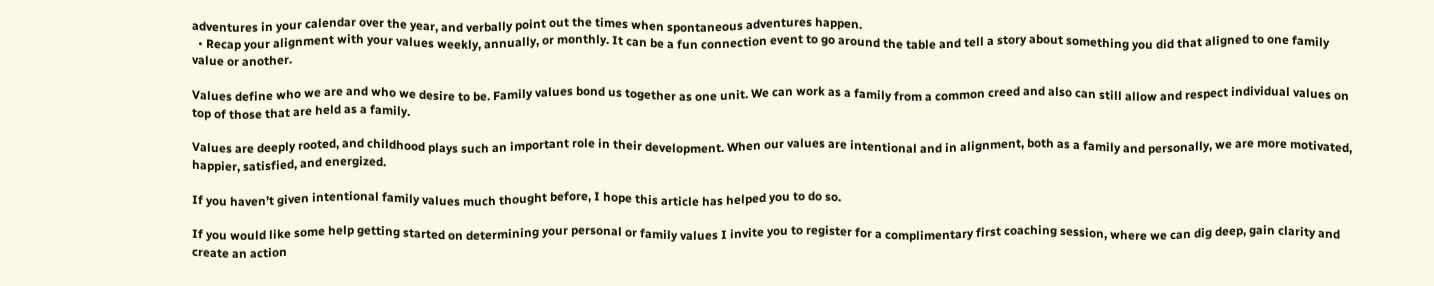adventures in your calendar over the year, and verbally point out the times when spontaneous adventures happen.
  • Recap your alignment with your values weekly, annually, or monthly. It can be a fun connection event to go around the table and tell a story about something you did that aligned to one family value or another.

Values define who we are and who we desire to be. Family values bond us together as one unit. We can work as a family from a common creed and also can still allow and respect individual values on top of those that are held as a family.

Values are deeply rooted, and childhood plays such an important role in their development. When our values are intentional and in alignment, both as a family and personally, we are more motivated, happier, satisfied, and energized.

If you haven’t given intentional family values much thought before, I hope this article has helped you to do so.

If you would like some help getting started on determining your personal or family values I invite you to register for a complimentary first coaching session, where we can dig deep, gain clarity and create an action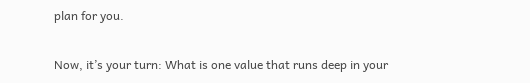plan for you.

Now, it’s your turn: What is one value that runs deep in your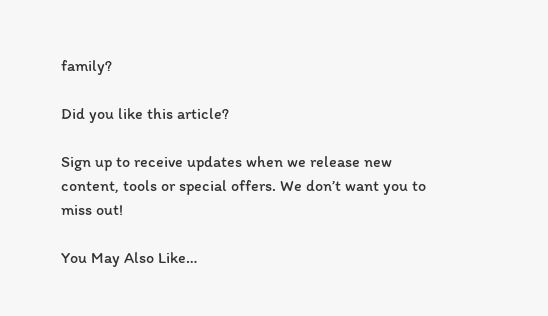family?

Did you like this article?

Sign up to receive updates when we release new content, tools or special offers. We don’t want you to miss out!

You May Also Like…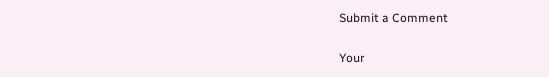Submit a Comment

Your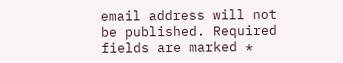email address will not be published. Required fields are marked *